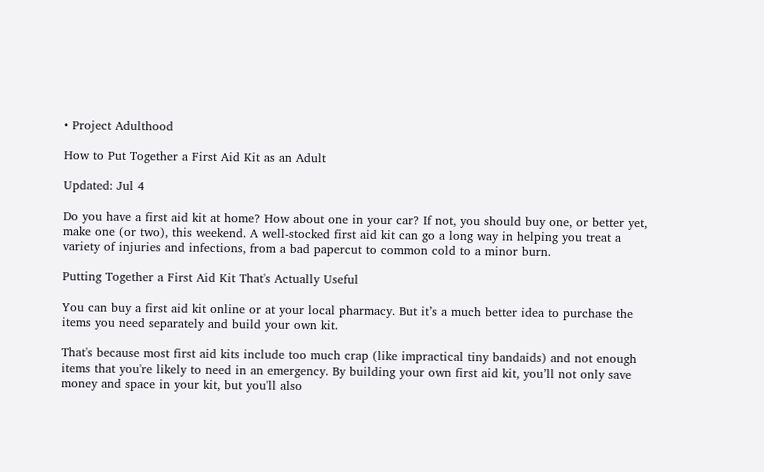• Project Adulthood

How to Put Together a First Aid Kit as an Adult

Updated: Jul 4

Do you have a first aid kit at home? How about one in your car? If not, you should buy one, or better yet, make one (or two), this weekend. A well-stocked first aid kit can go a long way in helping you treat a variety of injuries and infections, from a bad papercut to common cold to a minor burn.

Putting Together a First Aid Kit That's Actually Useful

You can buy a first aid kit online or at your local pharmacy. But it’s a much better idea to purchase the items you need separately and build your own kit.

That's because most first aid kits include too much crap (like impractical tiny bandaids) and not enough items that you're likely to need in an emergency. By building your own first aid kit, you’ll not only save money and space in your kit, but you'll also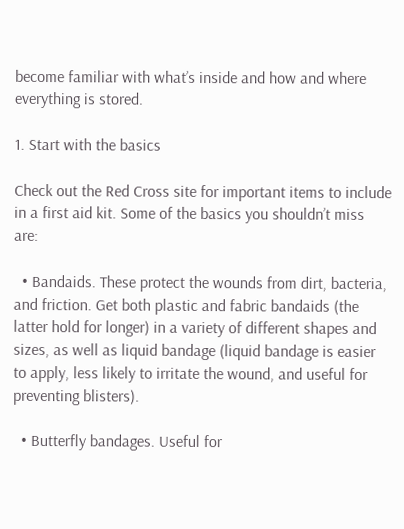become familiar with what’s inside and how and where everything is stored.

1. Start with the basics

Check out the Red Cross site for important items to include in a first aid kit. Some of the basics you shouldn’t miss are:

  • Bandaids. These protect the wounds from dirt, bacteria, and friction. Get both plastic and fabric bandaids (the latter hold for longer) in a variety of different shapes and sizes, as well as liquid bandage (liquid bandage is easier to apply, less likely to irritate the wound, and useful for preventing blisters).

  • Butterfly bandages. Useful for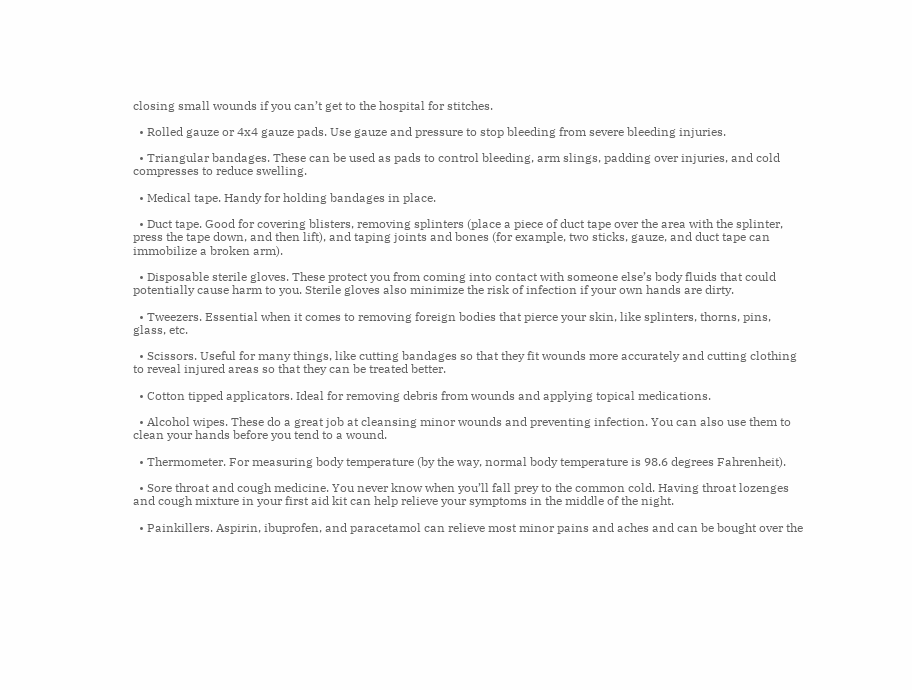closing small wounds if you can’t get to the hospital for stitches.

  • Rolled gauze or 4x4 gauze pads. Use gauze and pressure to stop bleeding from severe bleeding injuries.

  • Triangular bandages. These can be used as pads to control bleeding, arm slings, padding over injuries, and cold compresses to reduce swelling.

  • Medical tape. Handy for holding bandages in place.

  • Duct tape. Good for covering blisters, removing splinters (place a piece of duct tape over the area with the splinter, press the tape down, and then lift), and taping joints and bones (for example, two sticks, gauze, and duct tape can immobilize a broken arm).

  • Disposable sterile gloves. These protect you from coming into contact with someone else’s body fluids that could potentially cause harm to you. Sterile gloves also minimize the risk of infection if your own hands are dirty.

  • Tweezers. Essential when it comes to removing foreign bodies that pierce your skin, like splinters, thorns, pins, glass, etc.

  • Scissors. Useful for many things, like cutting bandages so that they fit wounds more accurately and cutting clothing to reveal injured areas so that they can be treated better.

  • Cotton tipped applicators. Ideal for removing debris from wounds and applying topical medications.

  • Alcohol wipes. These do a great job at cleansing minor wounds and preventing infection. You can also use them to clean your hands before you tend to a wound.

  • Thermometer. For measuring body temperature (by the way, normal body temperature is 98.6 degrees Fahrenheit).

  • Sore throat and cough medicine. You never know when you’ll fall prey to the common cold. Having throat lozenges and cough mixture in your first aid kit can help relieve your symptoms in the middle of the night.

  • Painkillers. Aspirin, ibuprofen, and paracetamol can relieve most minor pains and aches and can be bought over the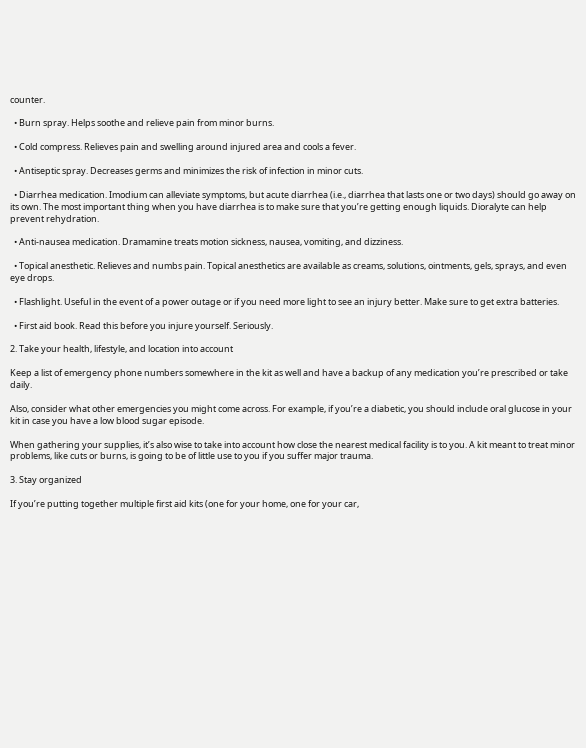counter.

  • Burn spray. Helps soothe and relieve pain from minor burns.

  • Cold compress. Relieves pain and swelling around injured area and cools a fever.

  • Antiseptic spray. Decreases germs and minimizes the risk of infection in minor cuts.

  • Diarrhea medication. Imodium can alleviate symptoms, but acute diarrhea (i.e., diarrhea that lasts one or two days) should go away on its own. The most important thing when you have diarrhea is to make sure that you’re getting enough liquids. Dioralyte can help prevent rehydration.

  • Anti-nausea medication. Dramamine treats motion sickness, nausea, vomiting, and dizziness.

  • Topical anesthetic. Relieves and numbs pain. Topical anesthetics are available as creams, solutions, ointments, gels, sprays, and even eye drops.

  • Flashlight. Useful in the event of a power outage or if you need more light to see an injury better. Make sure to get extra batteries.

  • First aid book. Read this before you injure yourself. Seriously.

2. Take your health, lifestyle, and location into account

Keep a list of emergency phone numbers somewhere in the kit as well and have a backup of any medication you’re prescribed or take daily.

Also, consider what other emergencies you might come across. For example, if you’re a diabetic, you should include oral glucose in your kit in case you have a low blood sugar episode.

When gathering your supplies, it’s also wise to take into account how close the nearest medical facility is to you. A kit meant to treat minor problems, like cuts or burns, is going to be of little use to you if you suffer major trauma.

3. Stay organized

If you’re putting together multiple first aid kits (one for your home, one for your car,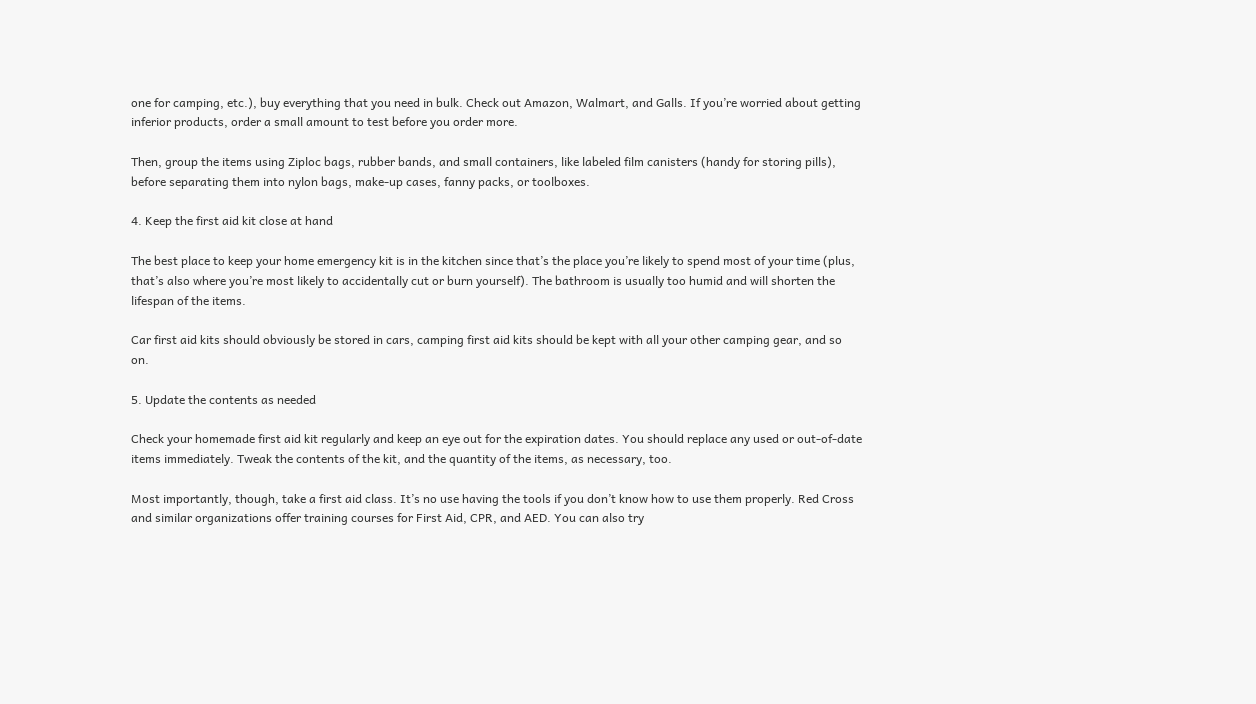one for camping, etc.), buy everything that you need in bulk. Check out Amazon, Walmart, and Galls. If you’re worried about getting inferior products, order a small amount to test before you order more.

Then, group the items using Ziploc bags, rubber bands, and small containers, like labeled film canisters (handy for storing pills), before separating them into nylon bags, make-up cases, fanny packs, or toolboxes.

4. Keep the first aid kit close at hand

The best place to keep your home emergency kit is in the kitchen since that’s the place you’re likely to spend most of your time (plus, that’s also where you’re most likely to accidentally cut or burn yourself). The bathroom is usually too humid and will shorten the lifespan of the items.

Car first aid kits should obviously be stored in cars, camping first aid kits should be kept with all your other camping gear, and so on.

5. Update the contents as needed

Check your homemade first aid kit regularly and keep an eye out for the expiration dates. You should replace any used or out-of-date items immediately. Tweak the contents of the kit, and the quantity of the items, as necessary, too.

Most importantly, though, take a first aid class. It’s no use having the tools if you don’t know how to use them properly. Red Cross and similar organizations offer training courses for First Aid, CPR, and AED. You can also try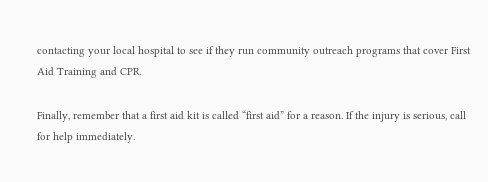contacting your local hospital to see if they run community outreach programs that cover First Aid Training and CPR.

Finally, remember that a first aid kit is called “first aid” for a reason. If the injury is serious, call for help immediately.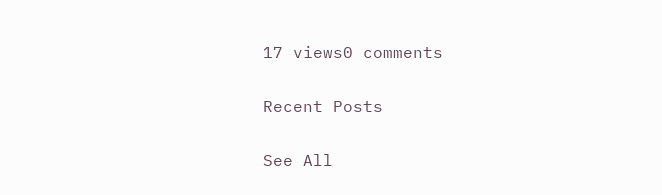17 views0 comments

Recent Posts

See All